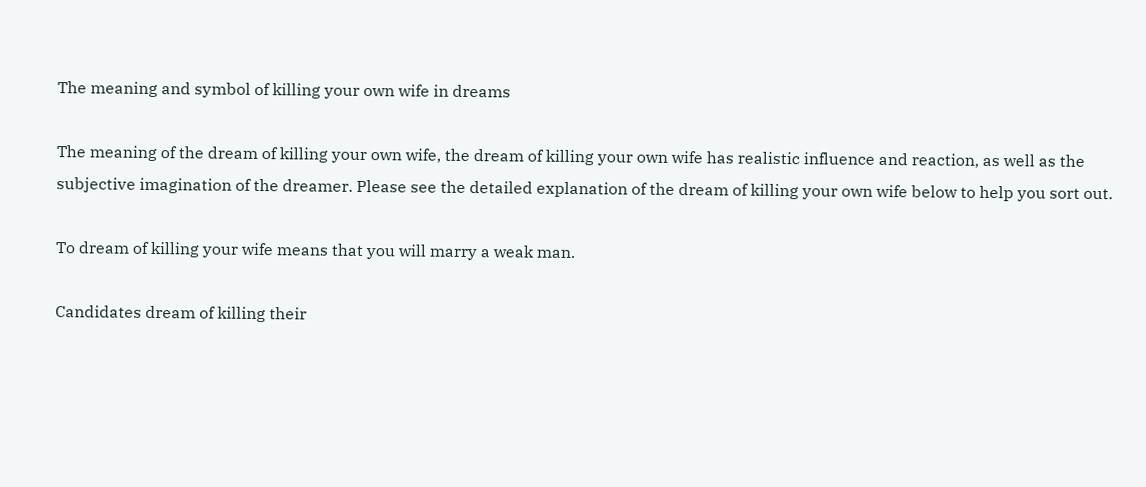The meaning and symbol of killing your own wife in dreams

The meaning of the dream of killing your own wife, the dream of killing your own wife has realistic influence and reaction, as well as the subjective imagination of the dreamer. Please see the detailed explanation of the dream of killing your own wife below to help you sort out.

To dream of killing your wife means that you will marry a weak man.

Candidates dream of killing their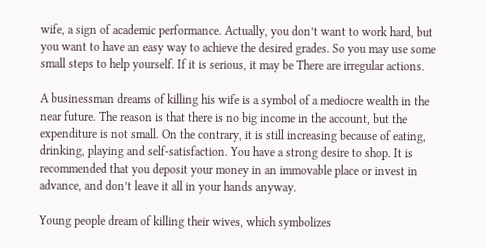wife, a sign of academic performance. Actually, you don’t want to work hard, but you want to have an easy way to achieve the desired grades. So you may use some small steps to help yourself. If it is serious, it may be There are irregular actions.

A businessman dreams of killing his wife is a symbol of a mediocre wealth in the near future. The reason is that there is no big income in the account, but the expenditure is not small. On the contrary, it is still increasing because of eating, drinking, playing and self-satisfaction. You have a strong desire to shop. It is recommended that you deposit your money in an immovable place or invest in advance, and don’t leave it all in your hands anyway.

Young people dream of killing their wives, which symbolizes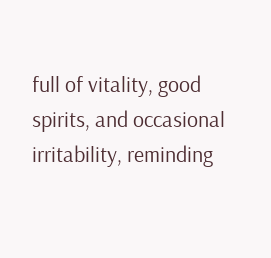full of vitality, good spirits, and occasional irritability, reminding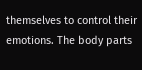themselves to control their emotions. The body parts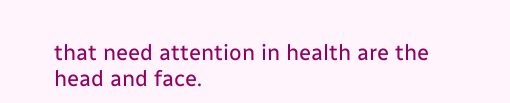that need attention in health are the head and face.